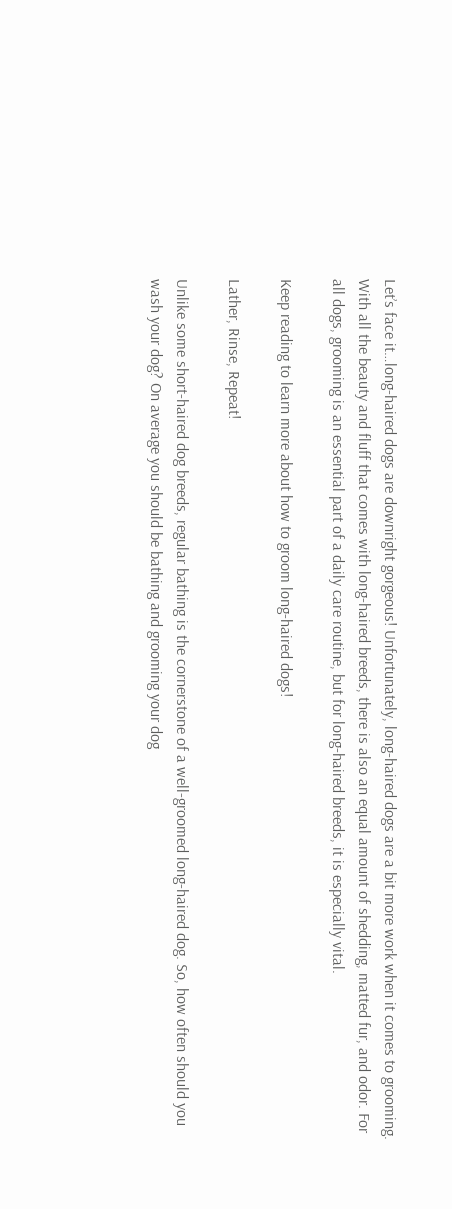Let’s face it…long-haired dogs are downright gorgeous! Unfortunately, long-haired dogs are a bit more work when it comes to grooming. With all the beauty and fluff that comes with long-haired breeds, there is also an equal amount of shedding, matted fur, and odor. For all dogs, grooming is an essential part of a daily care routine, but for long-haired breeds, it is especially vital.

Keep reading to learn more about how to groom long-haired dogs!

Lather, Rinse, Repeat!

Unlike some short-haired dog breeds, regular bathing is the cornerstone of a well-groomed long-haired dog. So, how often should you wash your dog? On average you should be bathing and grooming your dog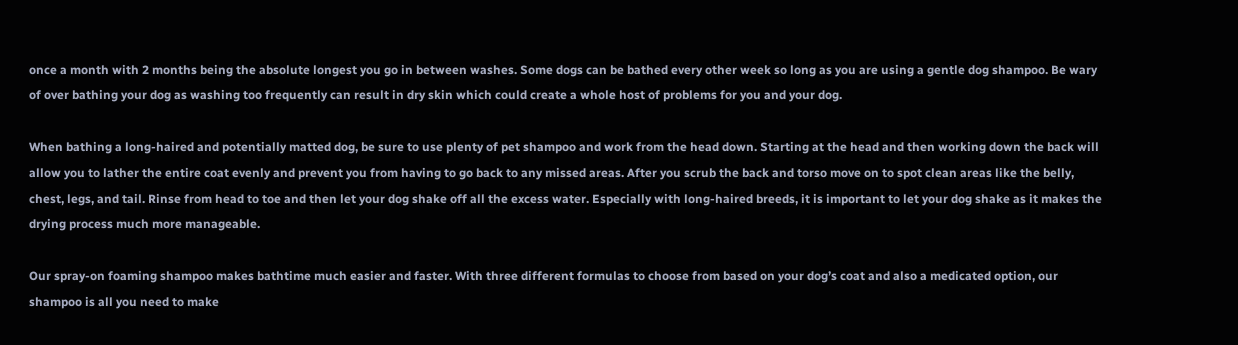once a month with 2 months being the absolute longest you go in between washes. Some dogs can be bathed every other week so long as you are using a gentle dog shampoo. Be wary of over bathing your dog as washing too frequently can result in dry skin which could create a whole host of problems for you and your dog.

When bathing a long-haired and potentially matted dog, be sure to use plenty of pet shampoo and work from the head down. Starting at the head and then working down the back will allow you to lather the entire coat evenly and prevent you from having to go back to any missed areas. After you scrub the back and torso move on to spot clean areas like the belly, chest, legs, and tail. Rinse from head to toe and then let your dog shake off all the excess water. Especially with long-haired breeds, it is important to let your dog shake as it makes the drying process much more manageable.

Our spray-on foaming shampoo makes bathtime much easier and faster. With three different formulas to choose from based on your dog’s coat and also a medicated option, our shampoo is all you need to make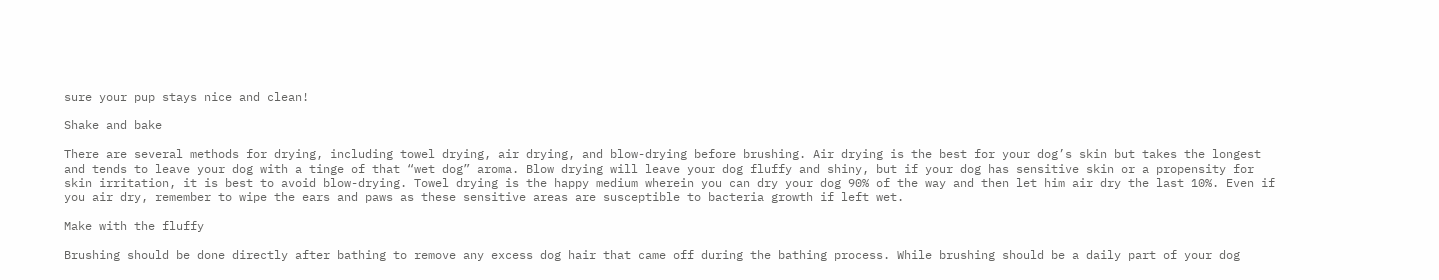sure your pup stays nice and clean!

Shake and bake

There are several methods for drying, including towel drying, air drying, and blow-drying before brushing. Air drying is the best for your dog’s skin but takes the longest and tends to leave your dog with a tinge of that “wet dog” aroma. Blow drying will leave your dog fluffy and shiny, but if your dog has sensitive skin or a propensity for skin irritation, it is best to avoid blow-drying. Towel drying is the happy medium wherein you can dry your dog 90% of the way and then let him air dry the last 10%. Even if you air dry, remember to wipe the ears and paws as these sensitive areas are susceptible to bacteria growth if left wet.

Make with the fluffy

Brushing should be done directly after bathing to remove any excess dog hair that came off during the bathing process. While brushing should be a daily part of your dog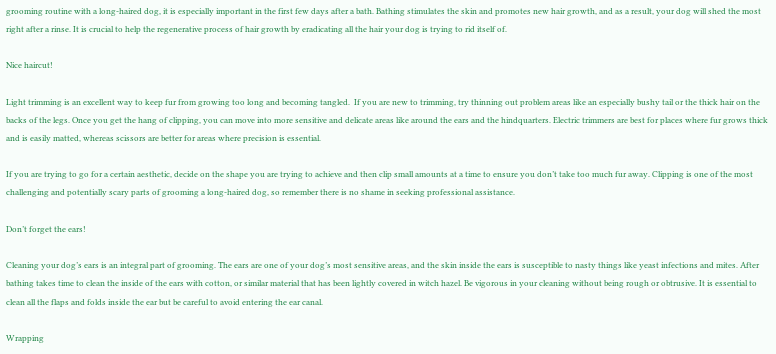grooming routine with a long-haired dog, it is especially important in the first few days after a bath. Bathing stimulates the skin and promotes new hair growth, and as a result, your dog will shed the most right after a rinse. It is crucial to help the regenerative process of hair growth by eradicating all the hair your dog is trying to rid itself of.

Nice haircut!

Light trimming is an excellent way to keep fur from growing too long and becoming tangled.  If you are new to trimming, try thinning out problem areas like an especially bushy tail or the thick hair on the backs of the legs. Once you get the hang of clipping, you can move into more sensitive and delicate areas like around the ears and the hindquarters. Electric trimmers are best for places where fur grows thick and is easily matted, whereas scissors are better for areas where precision is essential.

If you are trying to go for a certain aesthetic, decide on the shape you are trying to achieve and then clip small amounts at a time to ensure you don’t take too much fur away. Clipping is one of the most challenging and potentially scary parts of grooming a long-haired dog, so remember there is no shame in seeking professional assistance.

Don’t forget the ears!

Cleaning your dog’s ears is an integral part of grooming. The ears are one of your dog’s most sensitive areas, and the skin inside the ears is susceptible to nasty things like yeast infections and mites. After bathing takes time to clean the inside of the ears with cotton, or similar material that has been lightly covered in witch hazel. Be vigorous in your cleaning without being rough or obtrusive. It is essential to clean all the flaps and folds inside the ear but be careful to avoid entering the ear canal.

Wrapping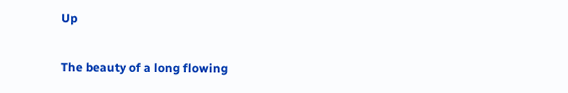Up

The beauty of a long flowing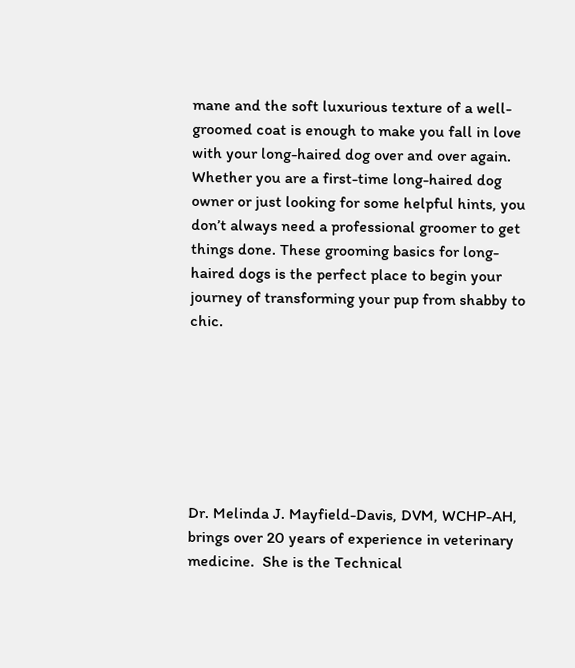mane and the soft luxurious texture of a well-groomed coat is enough to make you fall in love with your long-haired dog over and over again. Whether you are a first-time long-haired dog owner or just looking for some helpful hints, you don’t always need a professional groomer to get things done. These grooming basics for long-haired dogs is the perfect place to begin your journey of transforming your pup from shabby to chic.







Dr. Melinda J. Mayfield-Davis, DVM, WCHP-AH, brings over 20 years of experience in veterinary medicine.  She is the Technical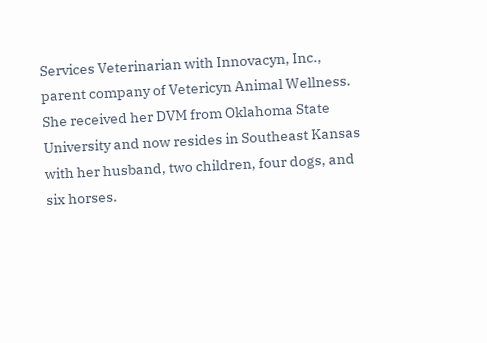Services Veterinarian with Innovacyn, Inc., parent company of Vetericyn Animal Wellness. She received her DVM from Oklahoma State University and now resides in Southeast Kansas with her husband, two children, four dogs, and six horses.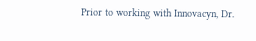Prior to working with Innovacyn, Dr.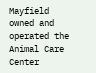Mayfield owned and operated the Animal Care Center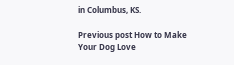in Columbus, KS.

Previous post How to Make Your Dog Love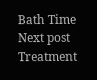Bath Time
Next post Treatment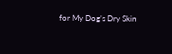for My Dog’s Dry Skin